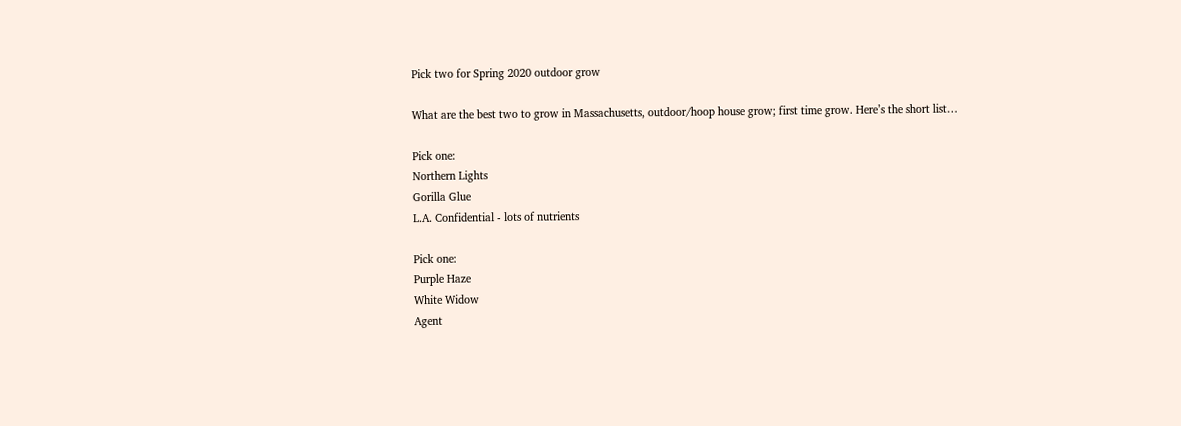Pick two for Spring 2020 outdoor grow

What are the best two to grow in Massachusetts, outdoor/hoop house grow; first time grow. Here’s the short list…

Pick one:
Northern Lights
Gorilla Glue
L.A. Confidential - lots of nutrients

Pick one:
Purple Haze
White Widow
Agent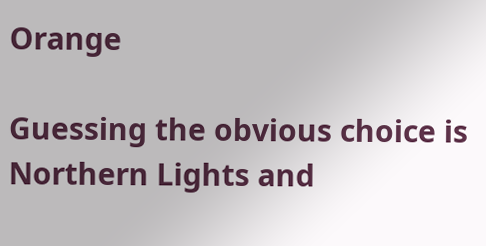Orange

Guessing the obvious choice is Northern Lights and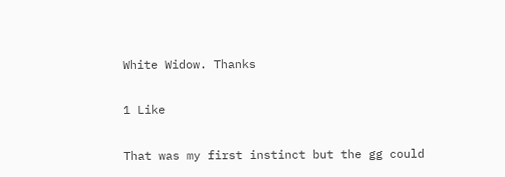White Widow. Thanks

1 Like

That was my first instinct but the gg could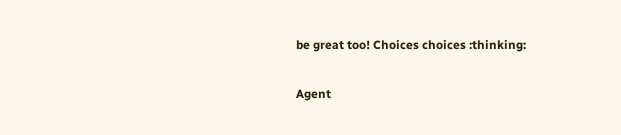be great too! Choices choices :thinking:

Agent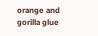orange and gorilla glue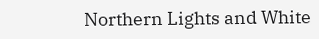Northern Lights and White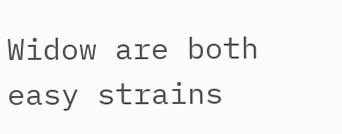Widow are both easy strains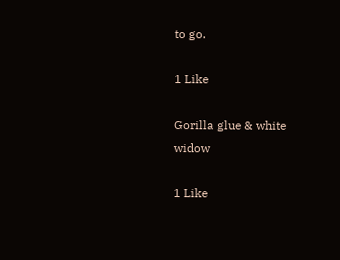to go.

1 Like

Gorilla glue & white widow

1 Like